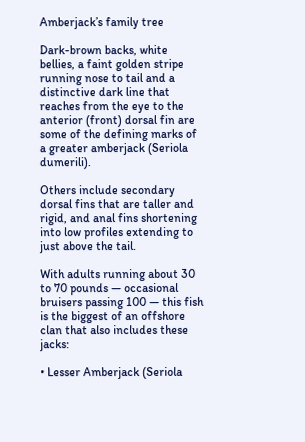Amberjack’s family tree

Dark-brown backs, white bellies, a faint golden stripe running nose to tail and a distinctive dark line that reaches from the eye to the anterior (front) dorsal fin are some of the defining marks of a greater amberjack (Seriola dumerili).

Others include secondary dorsal fins that are taller and rigid, and anal fins shortening into low profiles extending to just above the tail.

With adults running about 30 to 70 pounds — occasional bruisers passing 100 — this fish is the biggest of an offshore clan that also includes these jacks:

• Lesser Amberjack (Seriola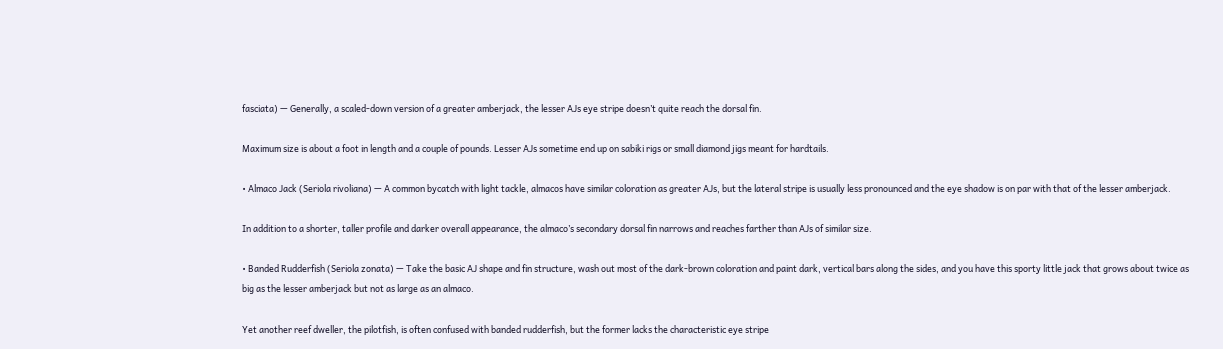fasciata) — Generally, a scaled-down version of a greater amberjack, the lesser AJs eye stripe doesn’t quite reach the dorsal fin.

Maximum size is about a foot in length and a couple of pounds. Lesser AJs sometime end up on sabiki rigs or small diamond jigs meant for hardtails.

• Almaco Jack (Seriola rivoliana) — A common bycatch with light tackle, almacos have similar coloration as greater AJs, but the lateral stripe is usually less pronounced and the eye shadow is on par with that of the lesser amberjack.

In addition to a shorter, taller profile and darker overall appearance, the almaco’s secondary dorsal fin narrows and reaches farther than AJs of similar size.

• Banded Rudderfish (Seriola zonata) — Take the basic AJ shape and fin structure, wash out most of the dark-brown coloration and paint dark, vertical bars along the sides, and you have this sporty little jack that grows about twice as big as the lesser amberjack but not as large as an almaco.

Yet another reef dweller, the pilotfish, is often confused with banded rudderfish, but the former lacks the characteristic eye stripe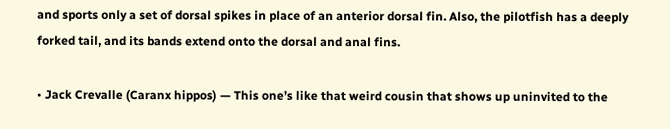and sports only a set of dorsal spikes in place of an anterior dorsal fin. Also, the pilotfish has a deeply forked tail, and its bands extend onto the dorsal and anal fins.

• Jack Crevalle (Caranx hippos) — This one’s like that weird cousin that shows up uninvited to the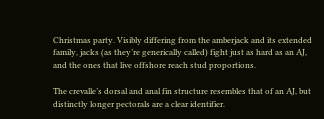Christmas party. Visibly differing from the amberjack and its extended family, jacks (as they’re generically called) fight just as hard as an AJ, and the ones that live offshore reach stud proportions.

The crevalle’s dorsal and anal fin structure resembles that of an AJ, but distinctly longer pectorals are a clear identifier.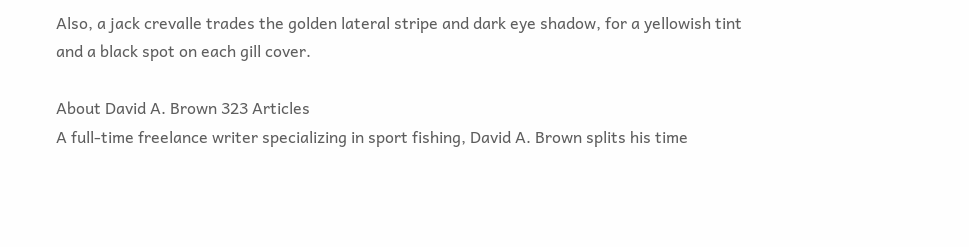Also, a jack crevalle trades the golden lateral stripe and dark eye shadow, for a yellowish tint and a black spot on each gill cover.

About David A. Brown 323 Articles
A full-time freelance writer specializing in sport fishing, David A. Brown splits his time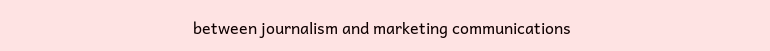between journalism and marketing communications